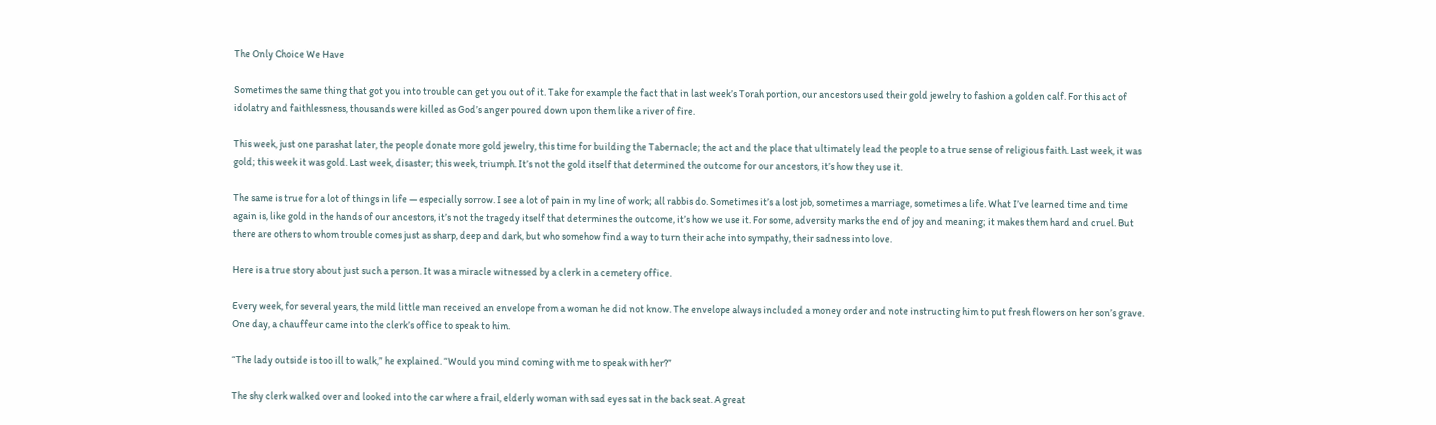The Only Choice We Have

Sometimes the same thing that got you into trouble can get you out of it. Take for example the fact that in last week’s Torah portion, our ancestors used their gold jewelry to fashion a golden calf. For this act of idolatry and faithlessness, thousands were killed as God’s anger poured down upon them like a river of fire.

This week, just one parashat later, the people donate more gold jewelry, this time for building the Tabernacle; the act and the place that ultimately lead the people to a true sense of religious faith. Last week, it was gold; this week it was gold. Last week, disaster; this week, triumph. It’s not the gold itself that determined the outcome for our ancestors, it’s how they use it.

The same is true for a lot of things in life — especially sorrow. I see a lot of pain in my line of work; all rabbis do. Sometimes it’s a lost job, sometimes a marriage, sometimes a life. What I’ve learned time and time again is, like gold in the hands of our ancestors, it’s not the tragedy itself that determines the outcome, it’s how we use it. For some, adversity marks the end of joy and meaning; it makes them hard and cruel. But there are others to whom trouble comes just as sharp, deep and dark, but who somehow find a way to turn their ache into sympathy, their sadness into love.

Here is a true story about just such a person. It was a miracle witnessed by a clerk in a cemetery office.

Every week, for several years, the mild little man received an envelope from a woman he did not know. The envelope always included a money order and note instructing him to put fresh flowers on her son’s grave. One day, a chauffeur came into the clerk’s office to speak to him.

“The lady outside is too ill to walk,” he explained. “Would you mind coming with me to speak with her?”

The shy clerk walked over and looked into the car where a frail, elderly woman with sad eyes sat in the back seat. A great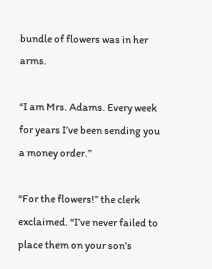bundle of flowers was in her arms.

“I am Mrs. Adams. Every week for years I’ve been sending you a money order.”

“For the flowers!” the clerk exclaimed. “I’ve never failed to place them on your son’s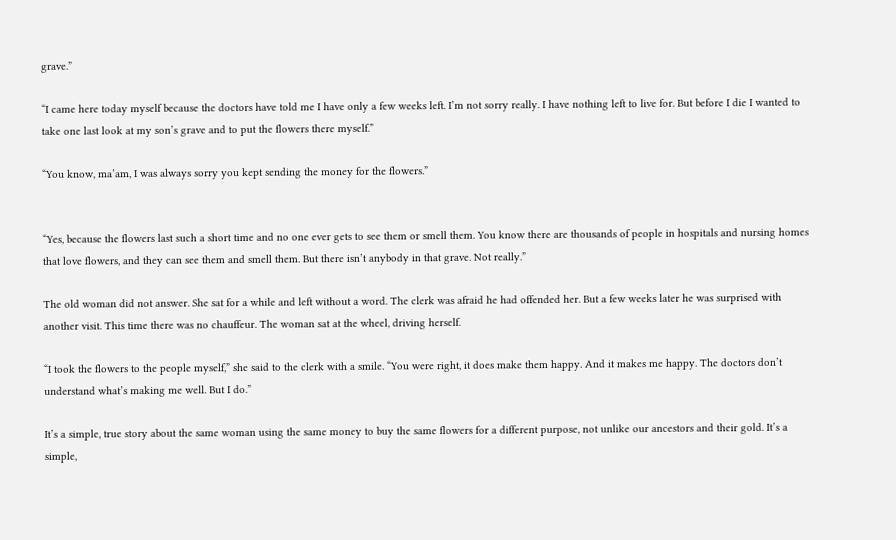grave.”

“I came here today myself because the doctors have told me I have only a few weeks left. I’m not sorry really. I have nothing left to live for. But before I die I wanted to take one last look at my son’s grave and to put the flowers there myself.”

“You know, ma’am, I was always sorry you kept sending the money for the flowers.”


“Yes, because the flowers last such a short time and no one ever gets to see them or smell them. You know there are thousands of people in hospitals and nursing homes that love flowers, and they can see them and smell them. But there isn’t anybody in that grave. Not really.”

The old woman did not answer. She sat for a while and left without a word. The clerk was afraid he had offended her. But a few weeks later he was surprised with another visit. This time there was no chauffeur. The woman sat at the wheel, driving herself.

“I took the flowers to the people myself,” she said to the clerk with a smile. “You were right, it does make them happy. And it makes me happy. The doctors don’t understand what’s making me well. But I do.”

It’s a simple, true story about the same woman using the same money to buy the same flowers for a different purpose, not unlike our ancestors and their gold. It’s a simple,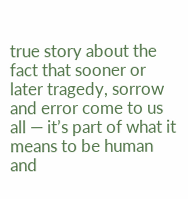true story about the fact that sooner or later tragedy, sorrow and error come to us all — it’s part of what it means to be human and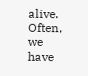alive. Often, we have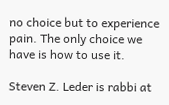no choice but to experience pain. The only choice we have is how to use it.

Steven Z. Leder is rabbi at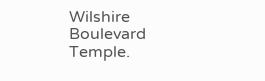Wilshire Boulevard Temple.